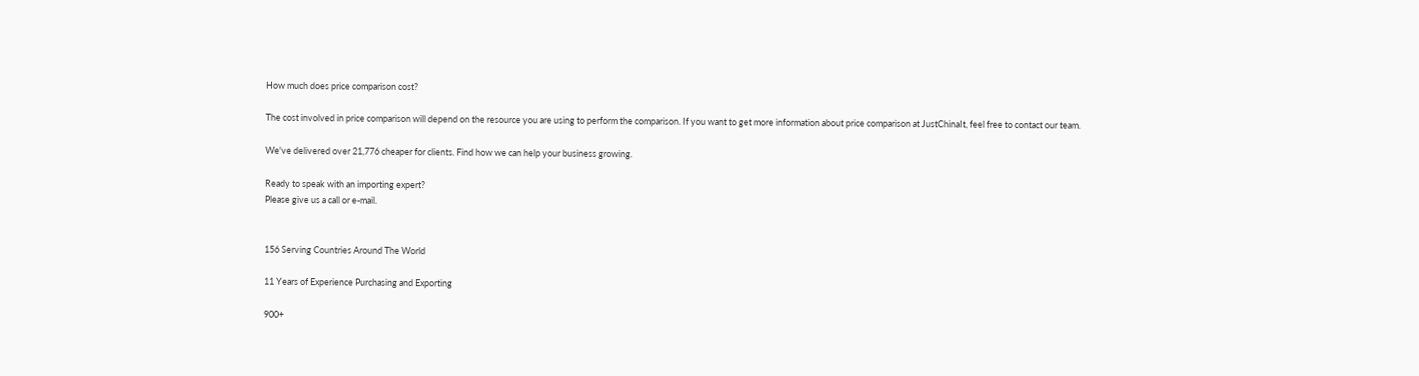How much does price comparison cost?

The cost involved in price comparison will depend on the resource you are using to perform the comparison. If you want to get more information about price comparison at JustChinaIt, feel free to contact our team.

We've delivered over 21,776 cheaper for clients. Find how we can help your business growing.

Ready to speak with an importing expert?
Please give us a call or e-mail.


156 Serving Countries Around The World

11 Years of Experience Purchasing and Exporting

900+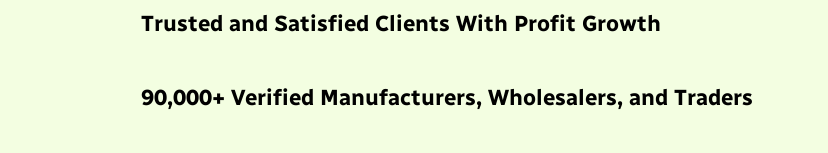Trusted and Satisfied Clients With Profit Growth

90,000+ Verified Manufacturers, Wholesalers, and Traders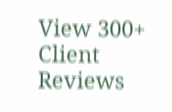View 300+ Client Reviews